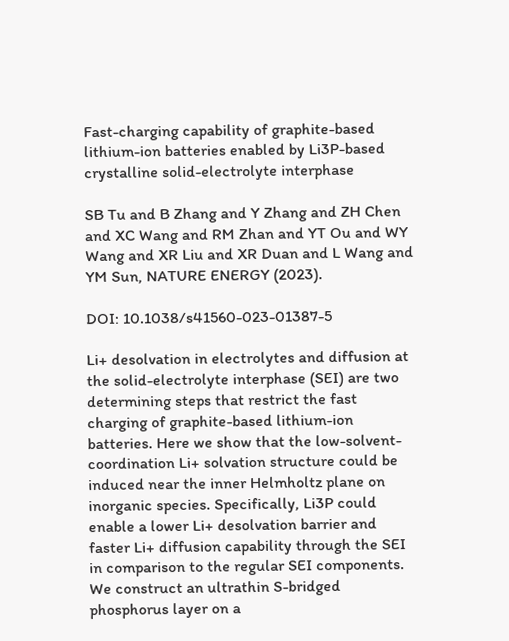Fast-charging capability of graphite-based lithium-ion batteries enabled by Li3P-based crystalline solid-electrolyte interphase

SB Tu and B Zhang and Y Zhang and ZH Chen and XC Wang and RM Zhan and YT Ou and WY Wang and XR Liu and XR Duan and L Wang and YM Sun, NATURE ENERGY (2023).

DOI: 10.1038/s41560-023-01387-5

Li+ desolvation in electrolytes and diffusion at the solid-electrolyte interphase (SEI) are two determining steps that restrict the fast charging of graphite-based lithium-ion batteries. Here we show that the low-solvent-coordination Li+ solvation structure could be induced near the inner Helmholtz plane on inorganic species. Specifically, Li3P could enable a lower Li+ desolvation barrier and faster Li+ diffusion capability through the SEI in comparison to the regular SEI components. We construct an ultrathin S-bridged phosphorus layer on a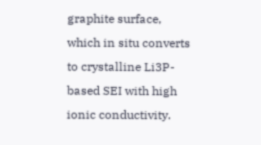graphite surface, which in situ converts to crystalline Li3P-based SEI with high ionic conductivity.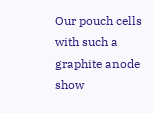Our pouch cells with such a graphite anode show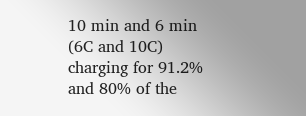10 min and 6 min (6C and 10C) charging for 91.2% and 80% of the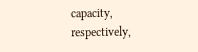capacity, respectively,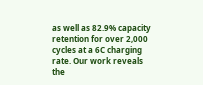as well as 82.9% capacity retention for over 2,000 cycles at a 6C charging rate. Our work reveals the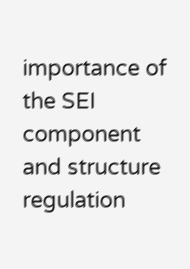importance of the SEI component and structure regulation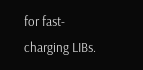for fast-charging LIBs.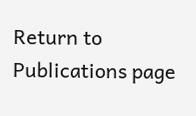Return to Publications page